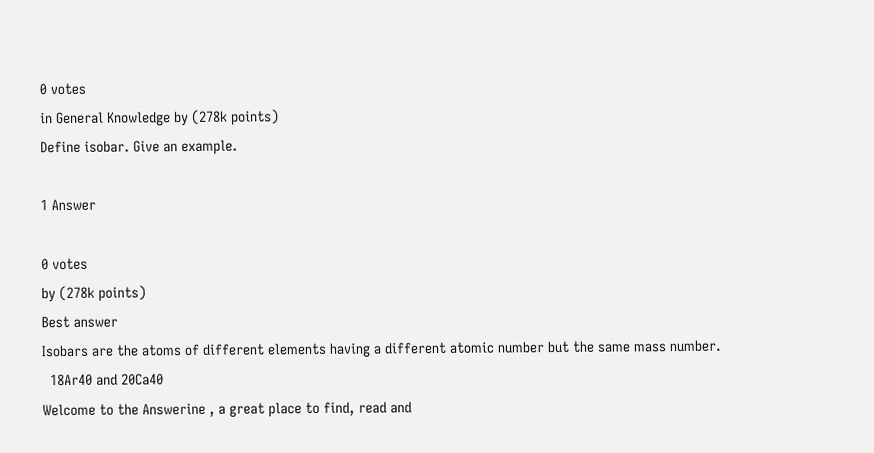0 votes
in General Knowledge by (278k points)
Define isobar. Give an example.

1 Answer

0 votes
by (278k points)
Best answer
Isobars are the atoms of different elements having a different atomic number but the same mass number.
  18Ar40 and 20Ca40
Welcome to the Answerine , a great place to find, read and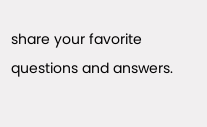share your favorite questions and answers.